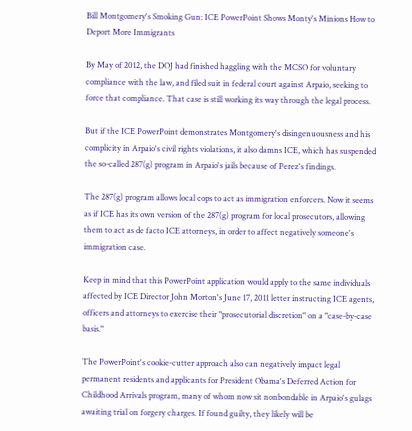Bill Montgomery's Smoking Gun: ICE PowerPoint Shows Monty's Minions How to Deport More Immigrants

By May of 2012, the DOJ had finished haggling with the MCSO for voluntary compliance with the law, and filed suit in federal court against Arpaio, seeking to force that compliance. That case is still working its way through the legal process.

But if the ICE PowerPoint demonstrates Montgomery's disingenuousness and his complicity in Arpaio's civil rights violations, it also damns ICE, which has suspended the so-called 287(g) program in Arpaio's jails because of Perez's findings.

The 287(g) program allows local cops to act as immigration enforcers. Now it seems as if ICE has its own version of the 287(g) program for local prosecutors, allowing them to act as de facto ICE attorneys, in order to affect negatively someone's immigration case.

Keep in mind that this PowerPoint application would apply to the same individuals affected by ICE Director John Morton's June 17, 2011 letter instructing ICE agents, officers and attorneys to exercise their "prosecutorial discretion" on a "case-by-case basis."

The PowerPoint's cookie-cutter approach also can negatively impact legal permanent residents and applicants for President Obama's Deferred Action for Childhood Arrivals program, many of whom now sit nonbondable in Arpaio's gulags awaiting trial on forgery charges. If found guilty, they likely will be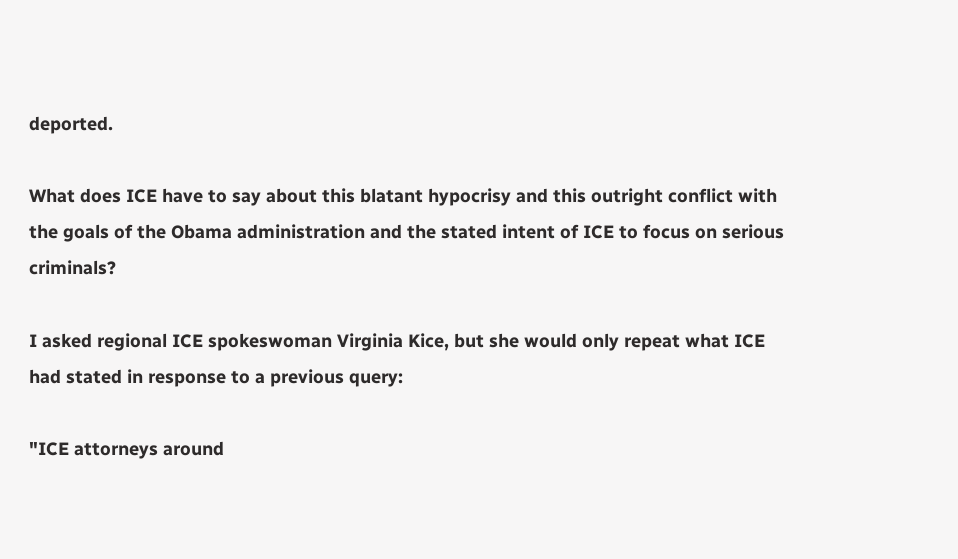deported.

What does ICE have to say about this blatant hypocrisy and this outright conflict with the goals of the Obama administration and the stated intent of ICE to focus on serious criminals?

I asked regional ICE spokeswoman Virginia Kice, but she would only repeat what ICE had stated in response to a previous query:

"ICE attorneys around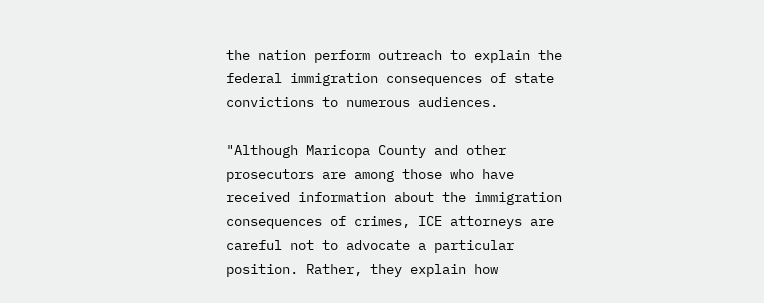the nation perform outreach to explain the federal immigration consequences of state convictions to numerous audiences.

"Although Maricopa County and other prosecutors are among those who have received information about the immigration consequences of crimes, ICE attorneys are careful not to advocate a particular position. Rather, they explain how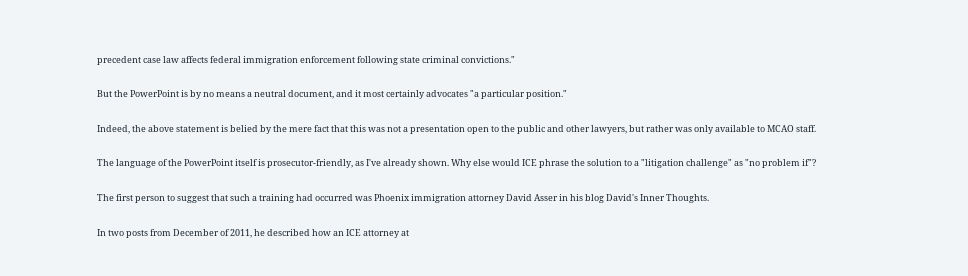precedent case law affects federal immigration enforcement following state criminal convictions."

But the PowerPoint is by no means a neutral document, and it most certainly advocates "a particular position."

Indeed, the above statement is belied by the mere fact that this was not a presentation open to the public and other lawyers, but rather was only available to MCAO staff.

The language of the PowerPoint itself is prosecutor-friendly, as I've already shown. Why else would ICE phrase the solution to a "litigation challenge" as "no problem if"?

The first person to suggest that such a training had occurred was Phoenix immigration attorney David Asser in his blog David's Inner Thoughts.

In two posts from December of 2011, he described how an ICE attorney at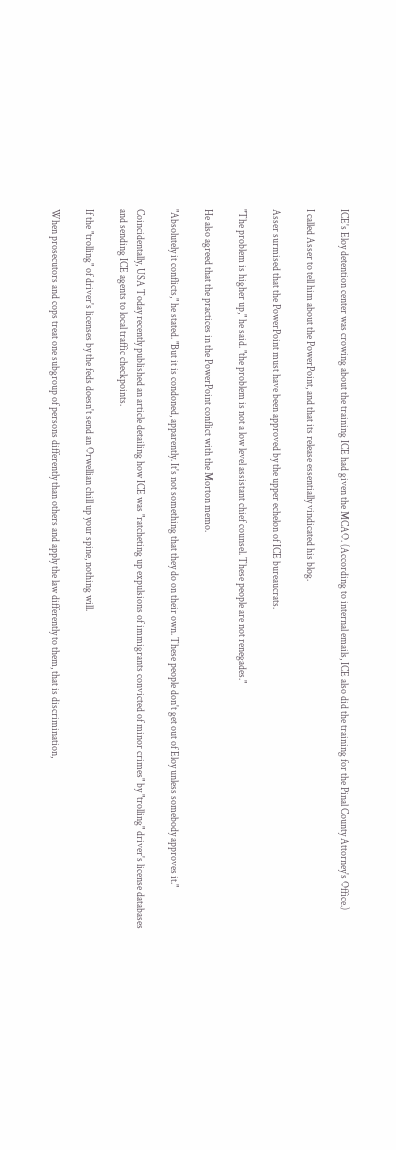ICE's Eloy detention center was crowing about the training ICE had given the MCAO. (According to internal emails, ICE also did the training for the Pinal County Attorney's Office.)

I called Asser to tell him about the PowerPoint, and that its release essentially vindicated his blog.

Asser surmised that the PowerPoint must have been approved by the upper echelon of ICE bureaucrats.

"The problem is higher up," he said. "the problem is not a low level assistant chief counsel. These people are not renegades."

He also agreed that the practices in the PowerPoint conflict with the Morton memo.

"Absolutely it conflicts," he stated. "But it is condoned, apparently. It's not something that they do on their own. These people don't get out of Eloy unless somebody approves it."

Coincidentally, USA Today recently published an article detailing how ICE was "ratcheting up expulsions of immigrants convicted of minor crimes" by "trolling" driver's license databases and sending ICE agents to local traffic checkpoints.

If the "trolling" of driver's licenses by the feds doesn't send an Orwellian chill up your spine, nothing will.

When prosecutors and cops treat one subgroup of persons differently than others and apply the law differently to them, that is discrimination,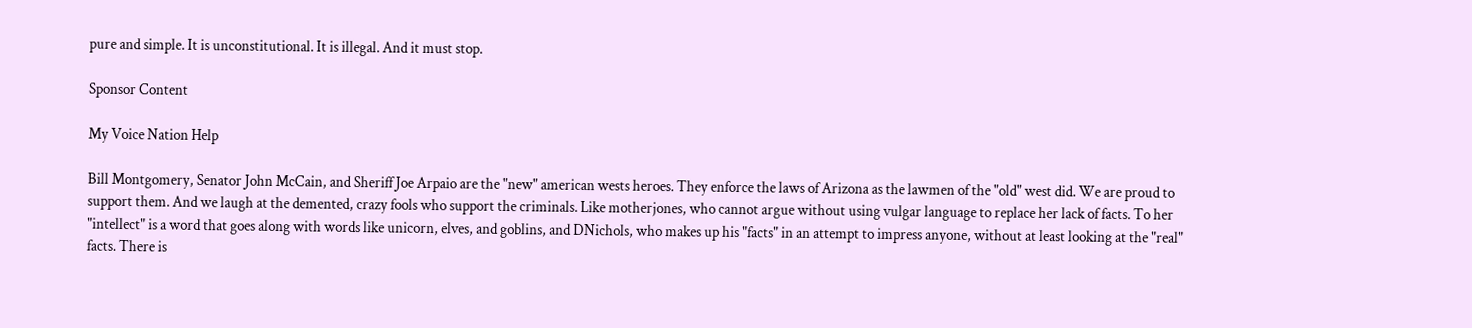pure and simple. It is unconstitutional. It is illegal. And it must stop.

Sponsor Content

My Voice Nation Help

Bill Montgomery, Senator John McCain, and Sheriff Joe Arpaio are the "new" american wests heroes. They enforce the laws of Arizona as the lawmen of the "old" west did. We are proud to support them. And we laugh at the demented, crazy fools who support the criminals. Like motherjones, who cannot argue without using vulgar language to replace her lack of facts. To her "intellect" is a word that goes along with words like unicorn, elves, and goblins, and DNichols, who makes up his "facts" in an attempt to impress anyone, without at least looking at the "real" facts. There is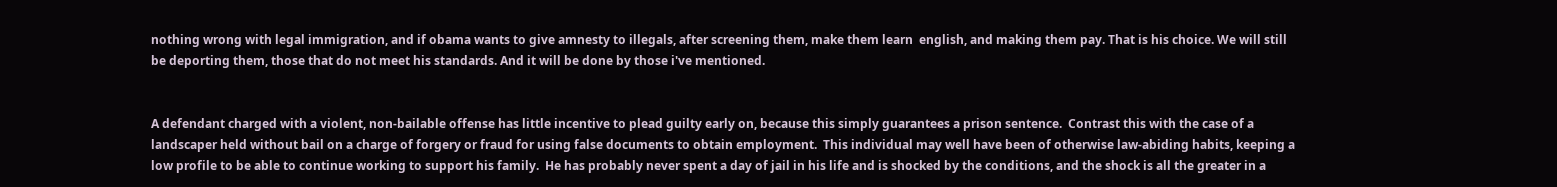nothing wrong with legal immigration, and if obama wants to give amnesty to illegals, after screening them, make them learn  english, and making them pay. That is his choice. We will still be deporting them, those that do not meet his standards. And it will be done by those i've mentioned.


A defendant charged with a violent, non-bailable offense has little incentive to plead guilty early on, because this simply guarantees a prison sentence.  Contrast this with the case of a landscaper held without bail on a charge of forgery or fraud for using false documents to obtain employment.  This individual may well have been of otherwise law-abiding habits, keeping a low profile to be able to continue working to support his family.  He has probably never spent a day of jail in his life and is shocked by the conditions, and the shock is all the greater in a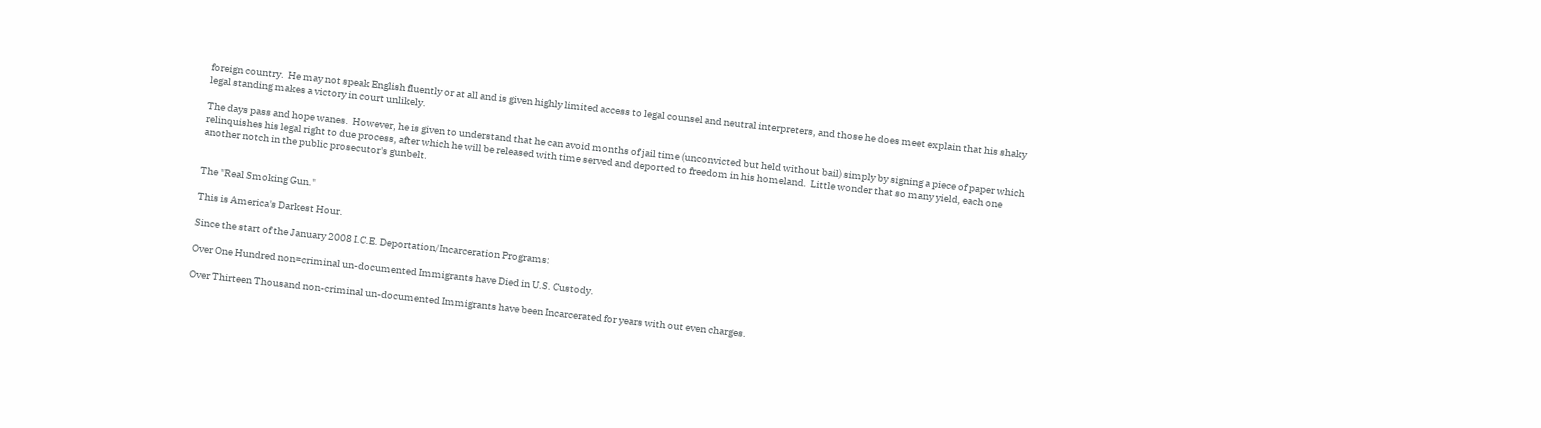foreign country.  He may not speak English fluently or at all and is given highly limited access to legal counsel and neutral interpreters, and those he does meet explain that his shaky legal standing makes a victory in court unlikely.

The days pass and hope wanes.  However, he is given to understand that he can avoid months of jail time (unconvicted but held without bail) simply by signing a piece of paper which relinquishes his legal right to due process, after which he will be released with time served and deported to freedom in his homeland.  Little wonder that so many yield, each one another notch in the public prosecutor's gunbelt.


The "Real Smoking Gun."

This is America's Darkest Hour.

Since the start of the January 2008 I.C.E. Deportation/Incarceration Programs:

Over One Hundred non=criminal un-documented Immigrants have Died in U.S. Custody.

Over Thirteen Thousand non-criminal un-documented Immigrants have been Incarcerated for years with out even charges.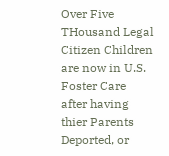Over Five THousand Legal Citizen Children are now in U.S. Foster Care after having thier Parents Deported, or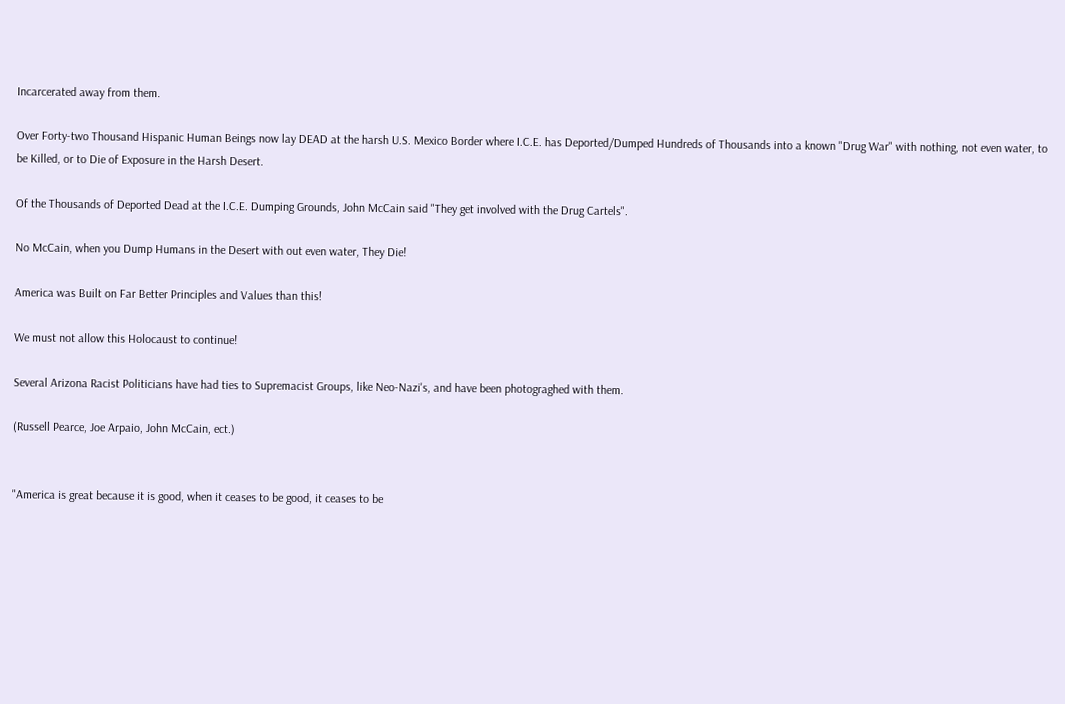Incarcerated away from them.

Over Forty-two Thousand Hispanic Human Beings now lay DEAD at the harsh U.S. Mexico Border where I.C.E. has Deported/Dumped Hundreds of Thousands into a known "Drug War" with nothing, not even water, to be Killed, or to Die of Exposure in the Harsh Desert.

Of the Thousands of Deported Dead at the I.C.E. Dumping Grounds, John McCain said "They get involved with the Drug Cartels".

No McCain, when you Dump Humans in the Desert with out even water, They Die!

America was Built on Far Better Principles and Values than this!

We must not allow this Holocaust to continue!

Several Arizona Racist Politicians have had ties to Supremacist Groups, like Neo-Nazi's, and have been photograghed with them.

(Russell Pearce, Joe Arpaio, John McCain, ect.)


"America is great because it is good, when it ceases to be good, it ceases to be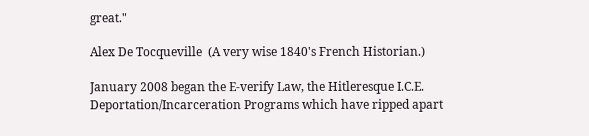great."

Alex De Tocqueville  (A very wise 1840's French Historian.)

January 2008 began the E-verify Law, the Hitleresque I.C.E. Deportation/Incarceration Programs which have ripped apart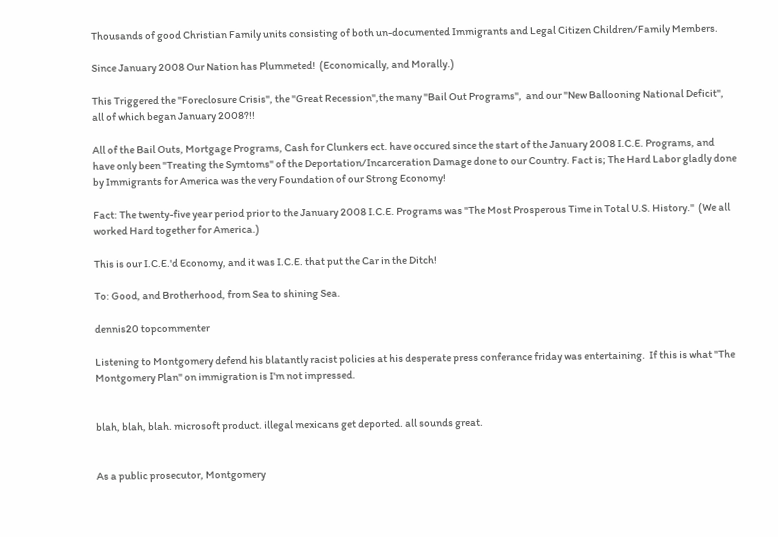Thousands of good Christian Family units consisting of both un-documented Immigrants and Legal Citizen Children/Family Members.

Since January 2008 Our Nation has Plummeted!  (Economically, and Morally.)

This Triggered the "Foreclosure Crisis", the "Great Recession",the many "Bail Out Programs",  and our "New Ballooning National Deficit", all of which began January 2008?!!

All of the Bail Outs, Mortgage Programs, Cash for Clunkers ect. have occured since the start of the January 2008 I.C.E. Programs, and have only been "Treating the Symtoms" of the Deportation/Incarceration Damage done to our Country. Fact is; The Hard Labor gladly done by Immigrants for America was the very Foundation of our Strong Economy!

Fact: The twenty-five year period prior to the January 2008 I.C.E. Programs was "The Most Prosperous Time in Total U.S. History."  (We all worked Hard together for America.)

This is our I.C.E.'d Economy, and it was I.C.E. that put the Car in the Ditch!

To: Good, and Brotherhood, from Sea to shining Sea.

dennis20 topcommenter

Listening to Montgomery defend his blatantly racist policies at his desperate press conferance friday was entertaining.  If this is what "The Montgomery Plan" on immigration is I'm not impressed.


blah, blah, blah. microsoft product. illegal mexicans get deported. all sounds great.


As a public prosecutor, Montgomery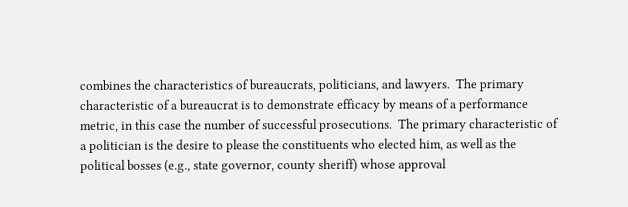combines the characteristics of bureaucrats, politicians, and lawyers.  The primary characteristic of a bureaucrat is to demonstrate efficacy by means of a performance metric, in this case the number of successful prosecutions.  The primary characteristic of a politician is the desire to please the constituents who elected him, as well as the political bosses (e.g., state governor, county sheriff) whose approval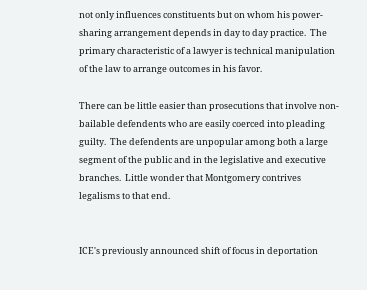not only influences constituents but on whom his power-sharing arrangement depends in day to day practice.  The primary characteristic of a lawyer is technical manipulation of the law to arrange outcomes in his favor.

There can be little easier than prosecutions that involve non-bailable defendents who are easily coerced into pleading guilty.  The defendents are unpopular among both a large segment of the public and in the legislative and executive branches.  Little wonder that Montgomery contrives legalisms to that end.


ICE's previously announced shift of focus in deportation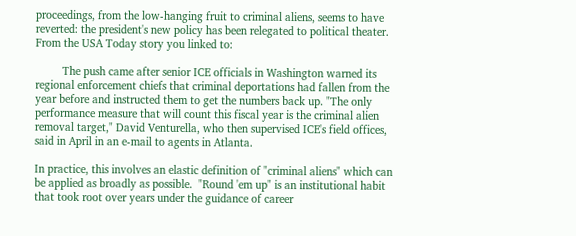proceedings, from the low-hanging fruit to criminal aliens, seems to have reverted: the president's new policy has been relegated to political theater.  From the USA Today story you linked to:

         The push came after senior ICE officials in Washington warned its regional enforcement chiefs that criminal deportations had fallen from the year before and instructed them to get the numbers back up. "The only performance measure that will count this fiscal year is the criminal alien removal target," David Venturella, who then supervised ICE's field offices, said in April in an e-mail to agents in Atlanta.

In practice, this involves an elastic definition of "criminal aliens" which can be applied as broadly as possible.  "Round 'em up" is an institutional habit that took root over years under the guidance of career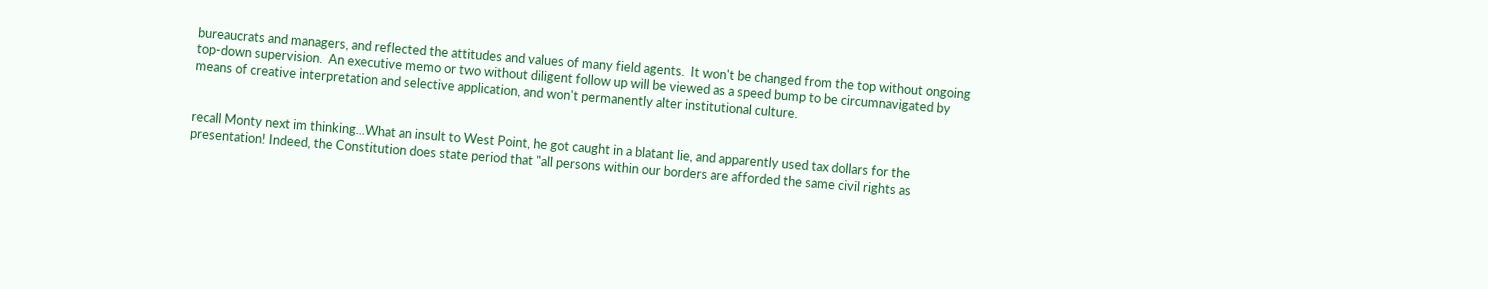bureaucrats and managers, and reflected the attitudes and values of many field agents.  It won't be changed from the top without ongoing top-down supervision.  An executive memo or two without diligent follow up will be viewed as a speed bump to be circumnavigated by means of creative interpretation and selective application, and won't permanently alter institutional culture.


recall Monty next im thinking...What an insult to West Point, he got caught in a blatant lie, and apparently used tax dollars for the presentation! Indeed, the Constitution does state period that "all persons within our borders are afforded the same civil rights as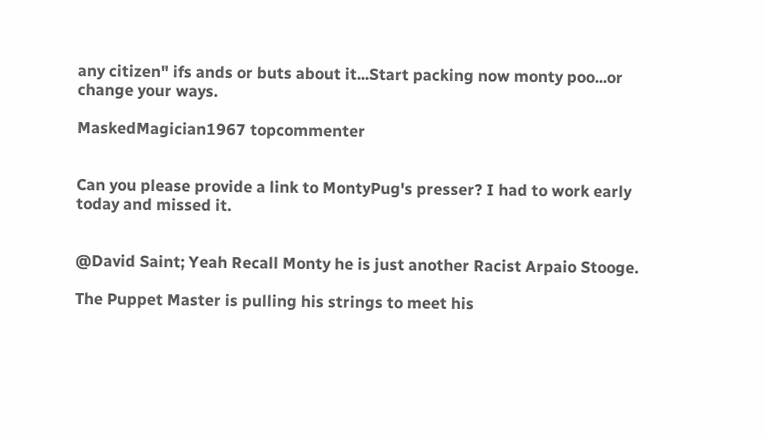any citizen" ifs ands or buts about it...Start packing now monty poo...or change your ways.

MaskedMagician1967 topcommenter


Can you please provide a link to MontyPug's presser? I had to work early today and missed it.


@David Saint; Yeah Recall Monty he is just another Racist Arpaio Stooge.

The Puppet Master is pulling his strings to meet his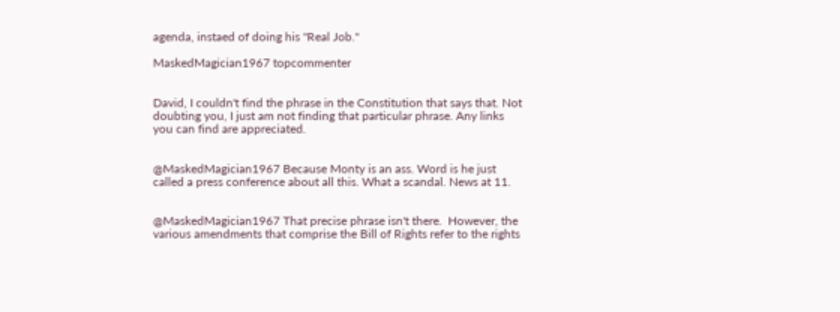agenda, instaed of doing his "Real Job."

MaskedMagician1967 topcommenter


David, I couldn't find the phrase in the Constitution that says that. Not doubting you, I just am not finding that particular phrase. Any links you can find are appreciated.


@MaskedMagician1967 Because Monty is an ass. Word is he just called a press conference about all this. What a scandal. News at 11.


@MaskedMagician1967 That precise phrase isn't there.  However, the various amendments that comprise the Bill of Rights refer to the rights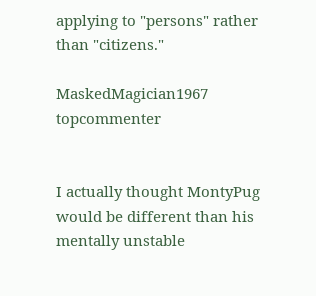applying to "persons" rather than "citizens."

MaskedMagician1967 topcommenter


I actually thought MontyPug would be different than his mentally unstable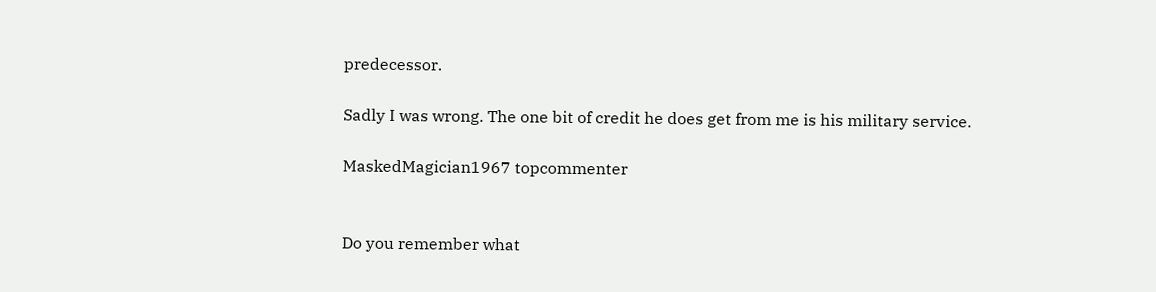predecessor.

Sadly I was wrong. The one bit of credit he does get from me is his military service.

MaskedMagician1967 topcommenter


Do you remember what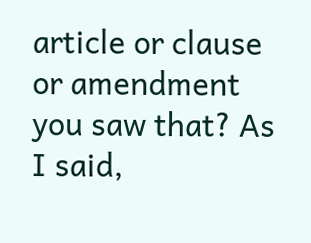article or clause or amendment you saw that? As I said,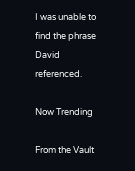I was unable to find the phrase David referenced.

Now Trending

From the Vault